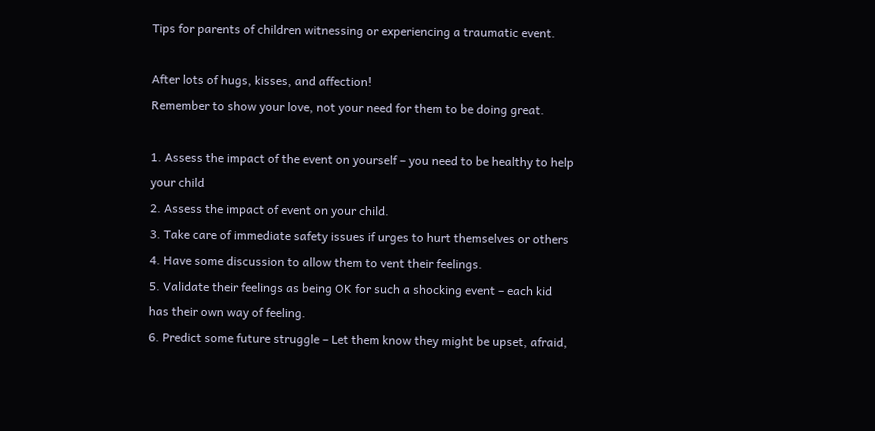Tips for parents of children witnessing or experiencing a traumatic event.

After lots of hugs, kisses, and affection!
Remember to show your love, not your need for them to be doing great.

1. Assess the impact of the event on yourself – you need to be healthy to help your child
2. Assess the impact of event on your child.
3. Take care of immediate safety issues if urges to hurt themselves or others
4. Have some discussion to allow them to vent their feelings.
5. Validate their feelings as being OK for such a shocking event – each kid has their own way of feeling.
6. Predict some future struggle – Let them know they might be upset, afraid,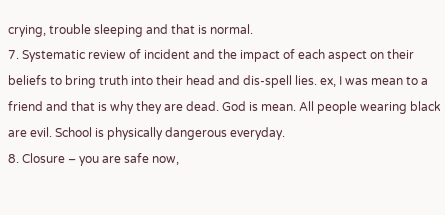crying, trouble sleeping and that is normal.
7. Systematic review of incident and the impact of each aspect on their beliefs to bring truth into their head and dis-spell lies. ex, I was mean to a friend and that is why they are dead. God is mean. All people wearing black are evil. School is physically dangerous everyday.
8. Closure – you are safe now,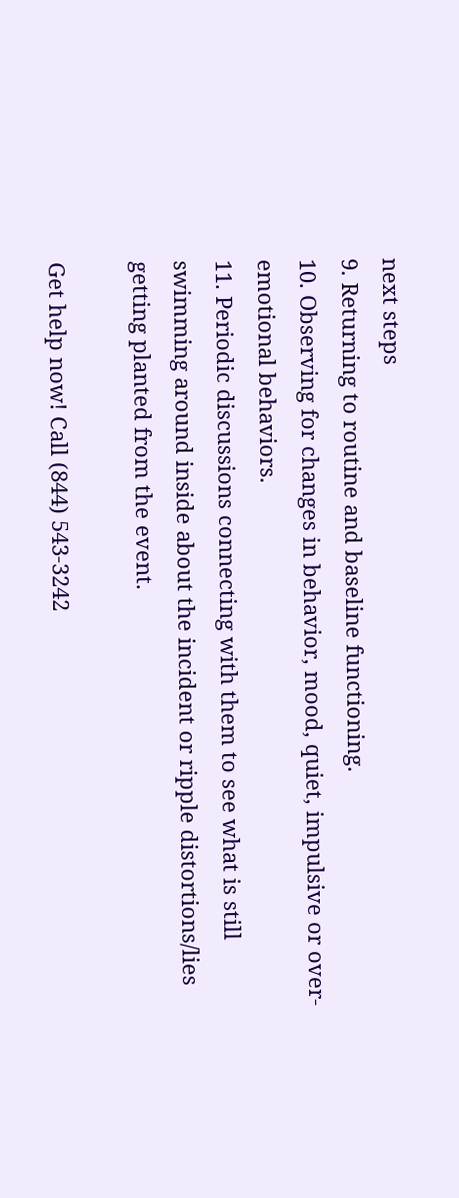next steps
9. Returning to routine and baseline functioning.
10. Observing for changes in behavior, mood, quiet, impulsive or over-emotional behaviors.
11. Periodic discussions connecting with them to see what is still swimming around inside about the incident or ripple distortions/lies getting planted from the event.

Get help now! Call (844) 543-3242